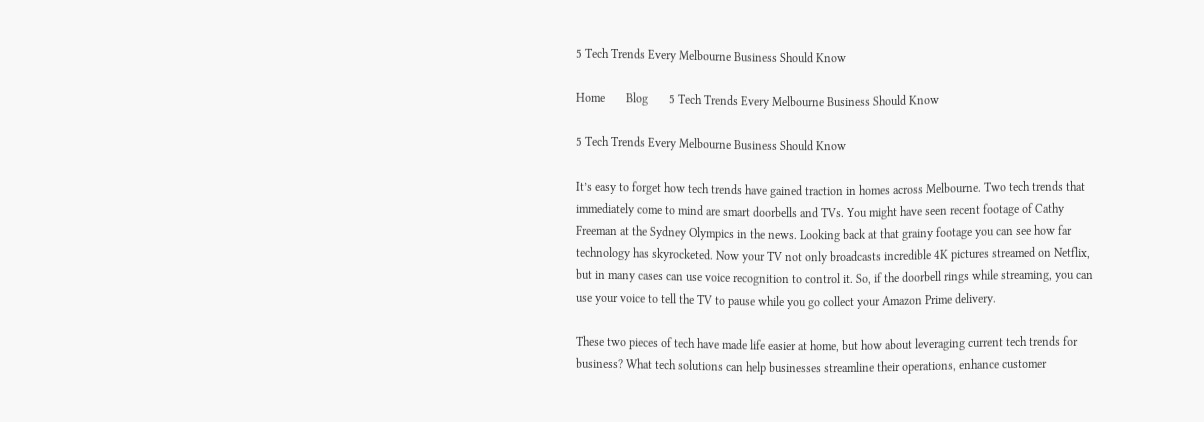5 Tech Trends Every Melbourne Business Should Know

Home       Blog       5 Tech Trends Every Melbourne Business Should Know

5 Tech Trends Every Melbourne Business Should Know

It’s easy to forget how tech trends have gained traction in homes across Melbourne. Two tech trends that immediately come to mind are smart doorbells and TVs. You might have seen recent footage of Cathy Freeman at the Sydney Olympics in the news. Looking back at that grainy footage you can see how far technology has skyrocketed. Now your TV not only broadcasts incredible 4K pictures streamed on Netflix, but in many cases can use voice recognition to control it. So, if the doorbell rings while streaming, you can use your voice to tell the TV to pause while you go collect your Amazon Prime delivery.

These two pieces of tech have made life easier at home, but how about leveraging current tech trends for business? What tech solutions can help businesses streamline their operations, enhance customer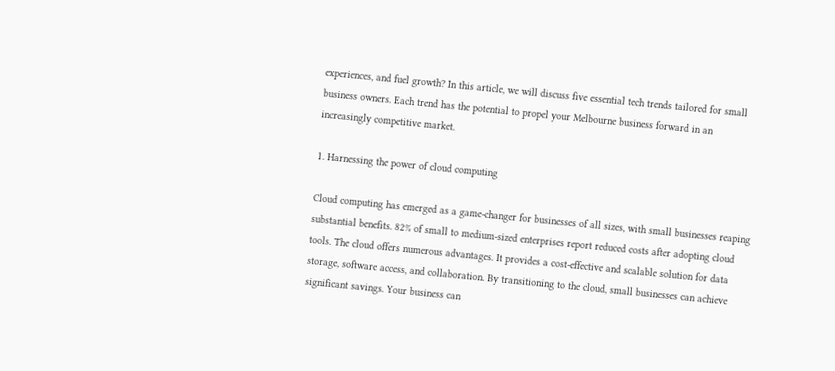experiences, and fuel growth? In this article, we will discuss five essential tech trends tailored for small business owners. Each trend has the potential to propel your Melbourne business forward in an increasingly competitive market.

1. Harnessing the power of cloud computing

Cloud computing has emerged as a game-changer for businesses of all sizes, with small businesses reaping substantial benefits. 82% of small to medium-sized enterprises report reduced costs after adopting cloud tools. The cloud offers numerous advantages. It provides a cost-effective and scalable solution for data storage, software access, and collaboration. By transitioning to the cloud, small businesses can achieve significant savings. Your business can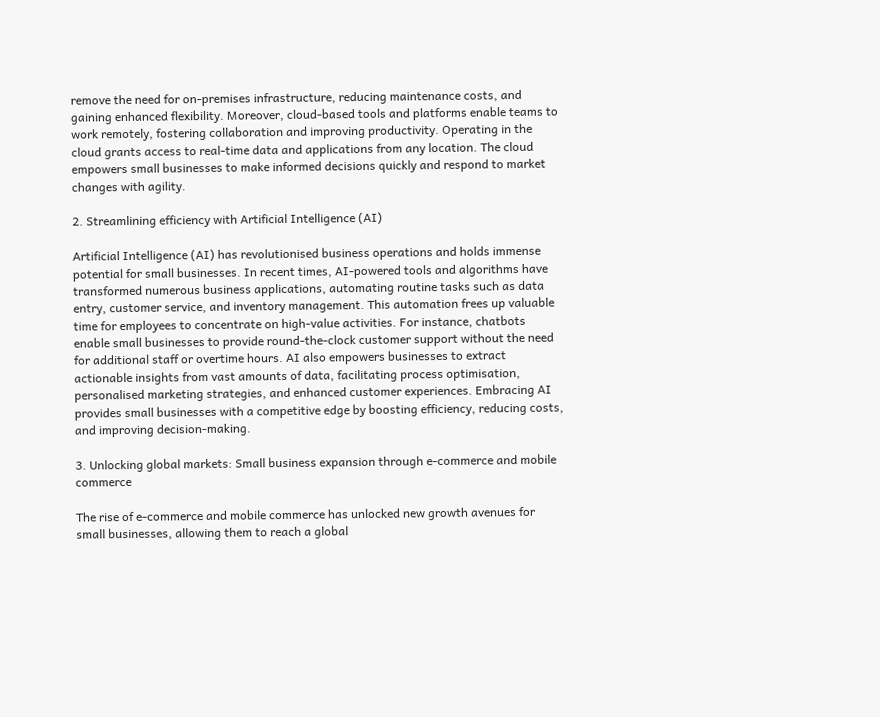remove the need for on-premises infrastructure, reducing maintenance costs, and gaining enhanced flexibility. Moreover, cloud-based tools and platforms enable teams to work remotely, fostering collaboration and improving productivity. Operating in the cloud grants access to real-time data and applications from any location. The cloud empowers small businesses to make informed decisions quickly and respond to market changes with agility.

2. Streamlining efficiency with Artificial Intelligence (AI)

Artificial Intelligence (AI) has revolutionised business operations and holds immense potential for small businesses. In recent times, AI-powered tools and algorithms have transformed numerous business applications, automating routine tasks such as data entry, customer service, and inventory management. This automation frees up valuable time for employees to concentrate on high-value activities. For instance, chatbots enable small businesses to provide round-the-clock customer support without the need for additional staff or overtime hours. AI also empowers businesses to extract actionable insights from vast amounts of data, facilitating process optimisation, personalised marketing strategies, and enhanced customer experiences. Embracing AI provides small businesses with a competitive edge by boosting efficiency, reducing costs, and improving decision-making.

3. Unlocking global markets: Small business expansion through e-commerce and mobile commerce

The rise of e-commerce and mobile commerce has unlocked new growth avenues for small businesses, allowing them to reach a global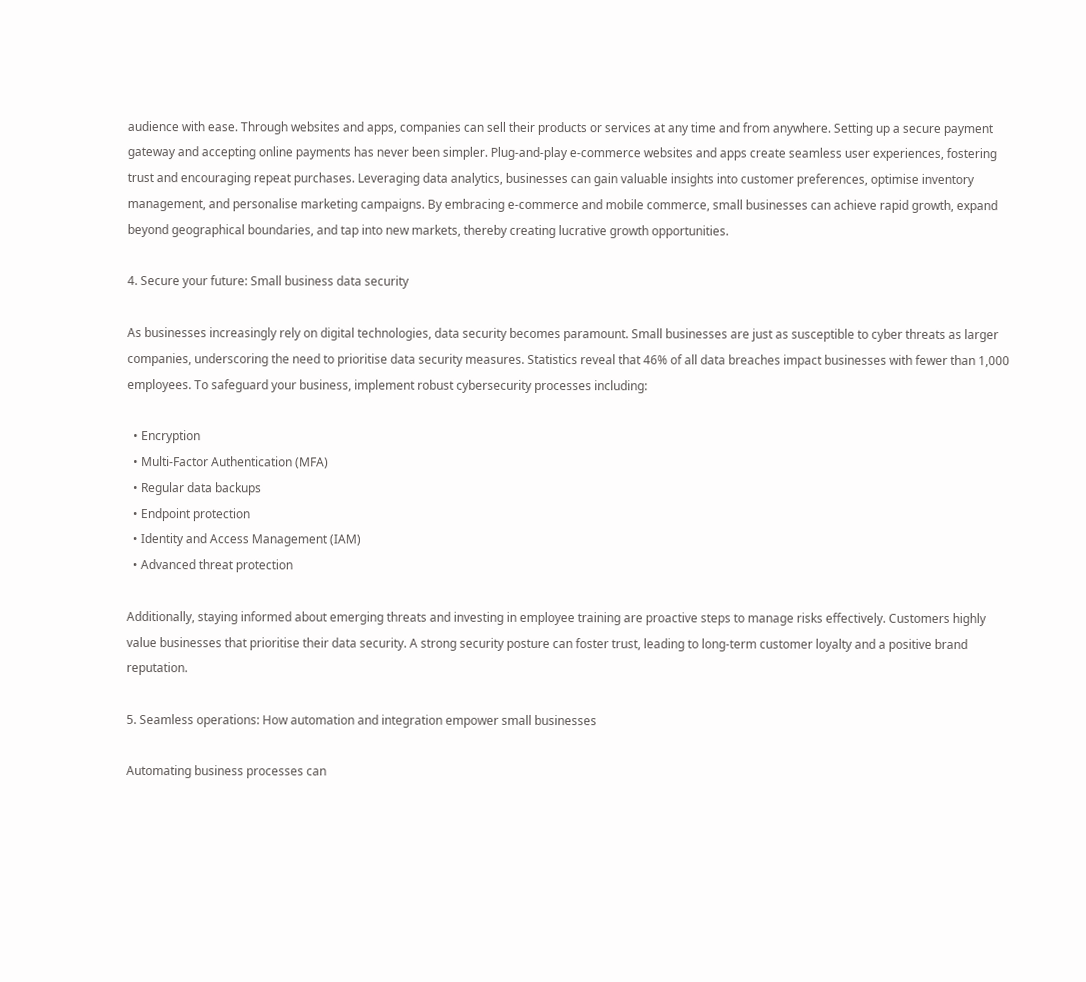audience with ease. Through websites and apps, companies can sell their products or services at any time and from anywhere. Setting up a secure payment gateway and accepting online payments has never been simpler. Plug-and-play e-commerce websites and apps create seamless user experiences, fostering trust and encouraging repeat purchases. Leveraging data analytics, businesses can gain valuable insights into customer preferences, optimise inventory management, and personalise marketing campaigns. By embracing e-commerce and mobile commerce, small businesses can achieve rapid growth, expand beyond geographical boundaries, and tap into new markets, thereby creating lucrative growth opportunities.

4. Secure your future: Small business data security

As businesses increasingly rely on digital technologies, data security becomes paramount. Small businesses are just as susceptible to cyber threats as larger companies, underscoring the need to prioritise data security measures. Statistics reveal that 46% of all data breaches impact businesses with fewer than 1,000 employees. To safeguard your business, implement robust cybersecurity processes including:

  • Encryption
  • Multi-Factor Authentication (MFA)
  • Regular data backups
  • Endpoint protection
  • Identity and Access Management (IAM)
  • Advanced threat protection

Additionally, staying informed about emerging threats and investing in employee training are proactive steps to manage risks effectively. Customers highly value businesses that prioritise their data security. A strong security posture can foster trust, leading to long-term customer loyalty and a positive brand reputation.

5. Seamless operations: How automation and integration empower small businesses

Automating business processes can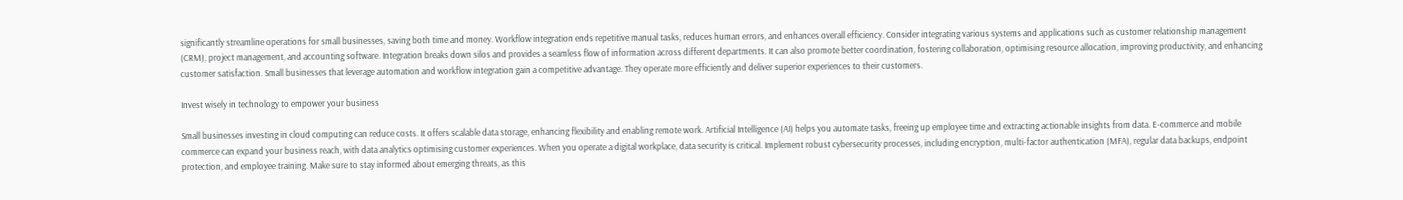significantly streamline operations for small businesses, saving both time and money. Workflow integration ends repetitive manual tasks, reduces human errors, and enhances overall efficiency. Consider integrating various systems and applications such as customer relationship management (CRM), project management, and accounting software. Integration breaks down silos and provides a seamless flow of information across different departments. It can also promote better coordination, fostering collaboration, optimising resource allocation, improving productivity, and enhancing customer satisfaction. Small businesses that leverage automation and workflow integration gain a competitive advantage. They operate more efficiently and deliver superior experiences to their customers.

Invest wisely in technology to empower your business

Small businesses investing in cloud computing can reduce costs. It offers scalable data storage, enhancing flexibility and enabling remote work. Artificial Intelligence (AI) helps you automate tasks, freeing up employee time and extracting actionable insights from data. E-commerce and mobile commerce can expand your business reach, with data analytics optimising customer experiences. When you operate a digital workplace, data security is critical. Implement robust cybersecurity processes, including encryption, multi-factor authentication (MFA), regular data backups, endpoint protection, and employee training. Make sure to stay informed about emerging threats, as this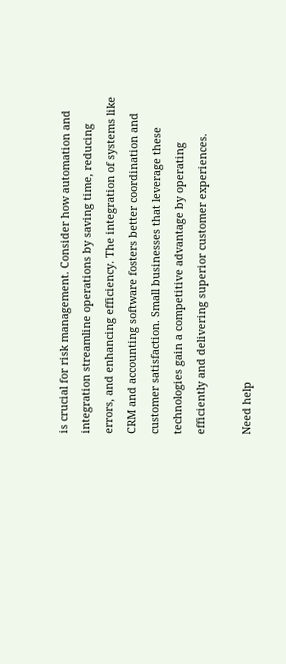is crucial for risk management. Consider how automation and integration streamline operations by saving time, reducing errors, and enhancing efficiency. The integration of systems like CRM and accounting software fosters better coordination and customer satisfaction. Small businesses that leverage these technologies gain a competitive advantage by operating efficiently and delivering superior customer experiences.

Need help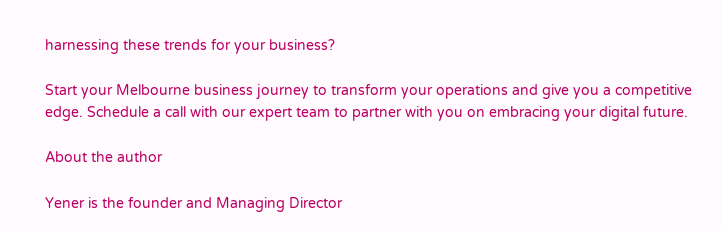harnessing these trends for your business?

Start your Melbourne business journey to transform your operations and give you a competitive edge. Schedule a call with our expert team to partner with you on embracing your digital future.

About the author

Yener is the founder and Managing Director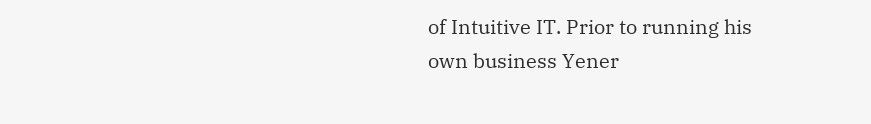of Intuitive IT. Prior to running his own business Yener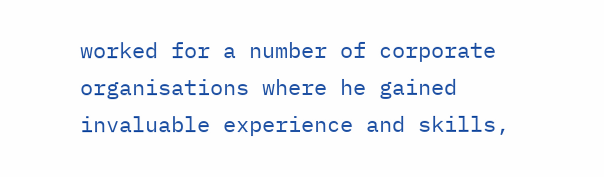worked for a number of corporate organisations where he gained invaluable experience and skills,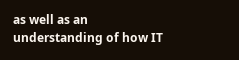as well as an understanding of how IT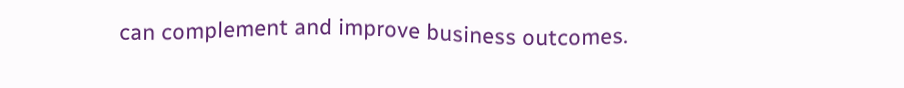can complement and improve business outcomes.